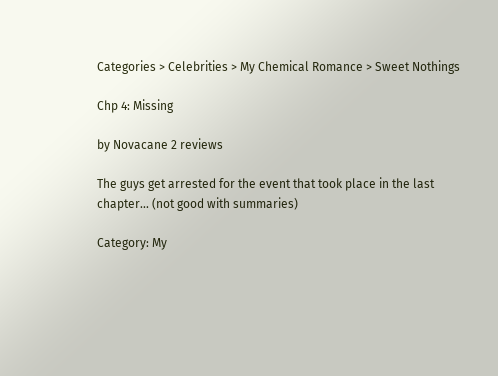Categories > Celebrities > My Chemical Romance > Sweet Nothings

Chp 4: Missing

by Novacane 2 reviews

The guys get arrested for the event that took place in the last chapter... (not good with summaries)

Category: My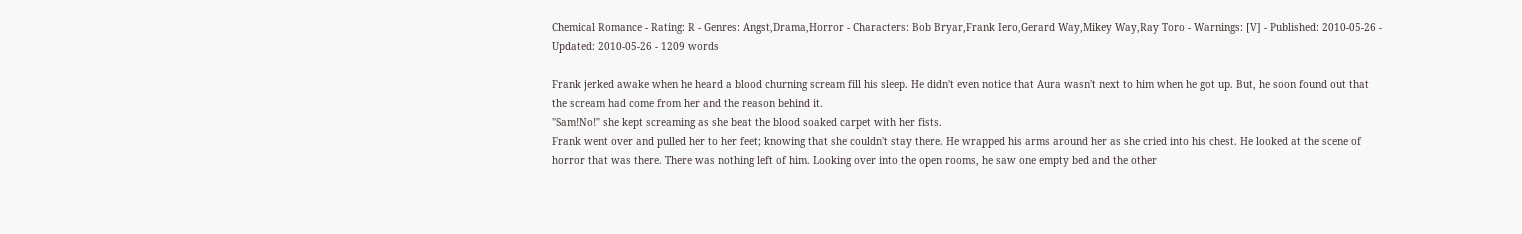Chemical Romance - Rating: R - Genres: Angst,Drama,Horror - Characters: Bob Bryar,Frank Iero,Gerard Way,Mikey Way,Ray Toro - Warnings: [V] - Published: 2010-05-26 - Updated: 2010-05-26 - 1209 words

Frank jerked awake when he heard a blood churning scream fill his sleep. He didn't even notice that Aura wasn't next to him when he got up. But, he soon found out that the scream had come from her and the reason behind it.
"Sam!No!" she kept screaming as she beat the blood soaked carpet with her fists.
Frank went over and pulled her to her feet; knowing that she couldn't stay there. He wrapped his arms around her as she cried into his chest. He looked at the scene of horror that was there. There was nothing left of him. Looking over into the open rooms, he saw one empty bed and the other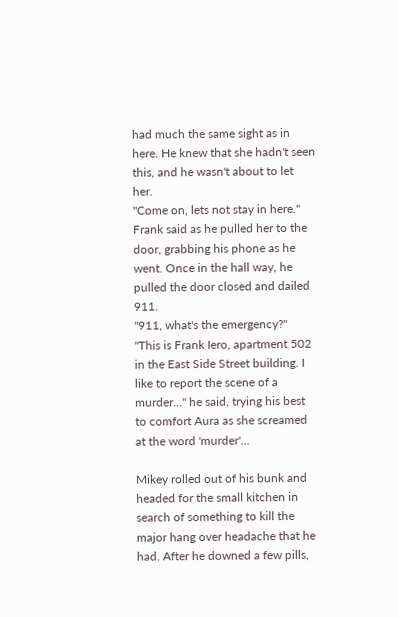had much the same sight as in here. He knew that she hadn't seen this, and he wasn't about to let her.
"Come on, lets not stay in here." Frank said as he pulled her to the door, grabbing his phone as he went. Once in the hall way, he pulled the door closed and dailed 911.
"911, what's the emergency?"
"This is Frank Iero, apartment 502 in the East Side Street building. I like to report the scene of a murder..." he said, trying his best to comfort Aura as she screamed at the word 'murder'...

Mikey rolled out of his bunk and headed for the small kitchen in search of something to kill the major hang over headache that he had. After he downed a few pills,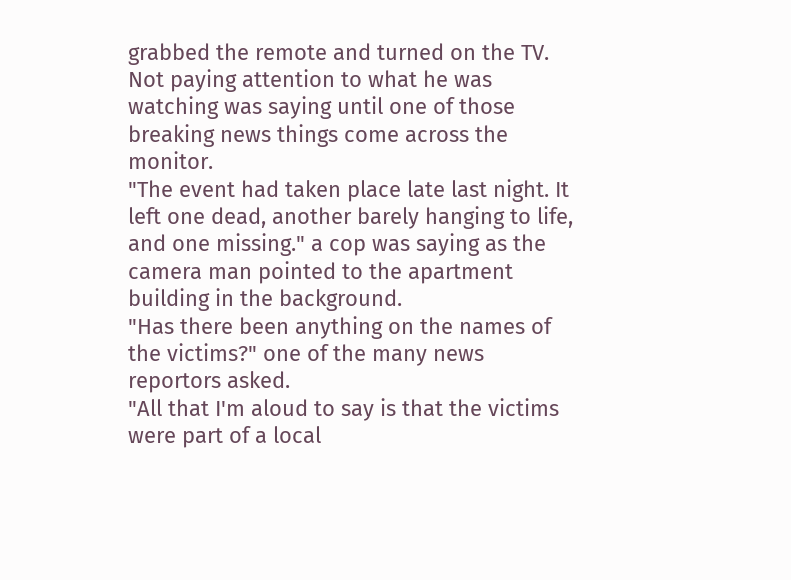grabbed the remote and turned on the TV. Not paying attention to what he was watching was saying until one of those breaking news things come across the monitor.
"The event had taken place late last night. It left one dead, another barely hanging to life, and one missing." a cop was saying as the camera man pointed to the apartment building in the background.
"Has there been anything on the names of the victims?" one of the many news reportors asked.
"All that I'm aloud to say is that the victims were part of a local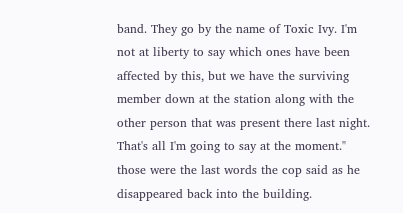band. They go by the name of Toxic Ivy. I'm not at liberty to say which ones have been affected by this, but we have the surviving member down at the station along with the other person that was present there last night. That's all I'm going to say at the moment." those were the last words the cop said as he disappeared back into the building.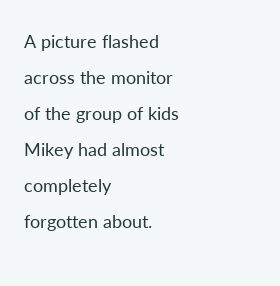A picture flashed across the monitor of the group of kids Mikey had almost completely forgotten about.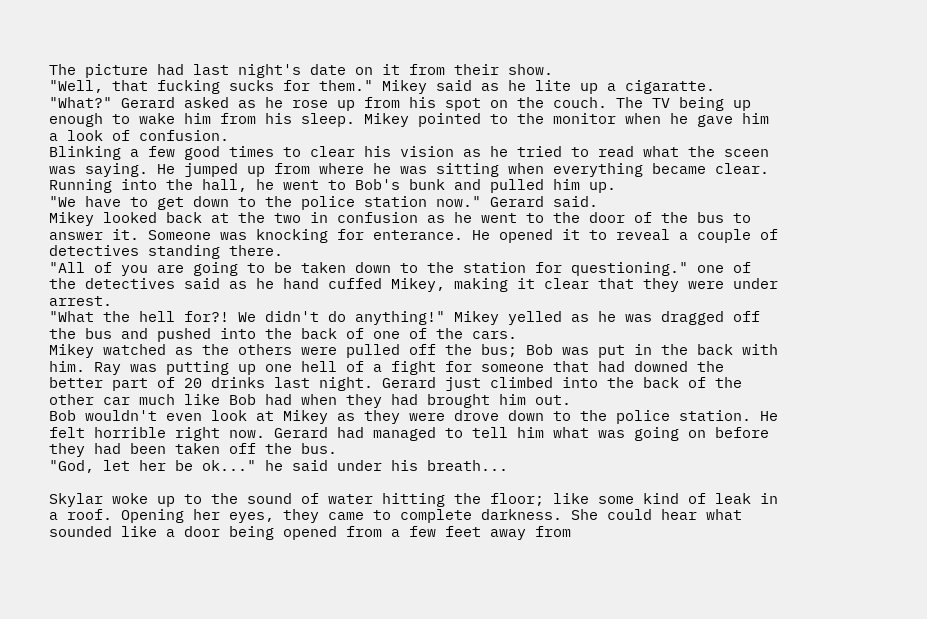The picture had last night's date on it from their show.
"Well, that fucking sucks for them." Mikey said as he lite up a cigaratte.
"What?" Gerard asked as he rose up from his spot on the couch. The TV being up enough to wake him from his sleep. Mikey pointed to the monitor when he gave him a look of confusion.
Blinking a few good times to clear his vision as he tried to read what the sceen was saying. He jumped up from where he was sitting when everything became clear. Running into the hall, he went to Bob's bunk and pulled him up.
"We have to get down to the police station now." Gerard said.
Mikey looked back at the two in confusion as he went to the door of the bus to answer it. Someone was knocking for enterance. He opened it to reveal a couple of detectives standing there.
"All of you are going to be taken down to the station for questioning." one of the detectives said as he hand cuffed Mikey, making it clear that they were under arrest.
"What the hell for?! We didn't do anything!" Mikey yelled as he was dragged off the bus and pushed into the back of one of the cars.
Mikey watched as the others were pulled off the bus; Bob was put in the back with him. Ray was putting up one hell of a fight for someone that had downed the better part of 20 drinks last night. Gerard just climbed into the back of the other car much like Bob had when they had brought him out.
Bob wouldn't even look at Mikey as they were drove down to the police station. He felt horrible right now. Gerard had managed to tell him what was going on before they had been taken off the bus.
"God, let her be ok..." he said under his breath...

Skylar woke up to the sound of water hitting the floor; like some kind of leak in a roof. Opening her eyes, they came to complete darkness. She could hear what sounded like a door being opened from a few feet away from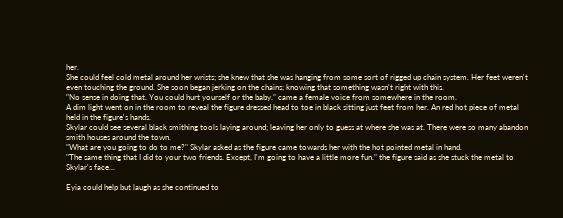her.
She could feel cold metal around her wrists; she knew that she was hanging from some sort of rigged up chain system. Her feet weren't even touching the ground. She soon began jerking on the chains; knowing that something wasn't right with this.
"No sense in doing that. You could hurt yourself or the baby." came a female voice from somewhere in the room.
A dim light went on in the room to reveal the figure dressed head to toe in black sitting just feet from her. An red hot piece of metal held in the figure's hands.
Skylar could see several black smithing tools laying around; leaving her only to guess at where she was at. There were so many abandon smith houses around the town.
"What are you going to do to me?" Skylar asked as the figure came towards her with the hot pointed metal in hand.
"The same thing that I did to your two friends. Except, I'm going to have a little more fun." the figure said as she stuck the metal to Skylar's face...

Eyia could help but laugh as she continued to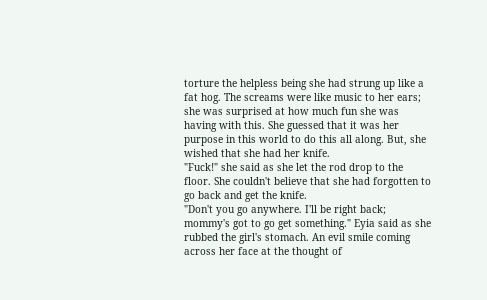torture the helpless being she had strung up like a fat hog. The screams were like music to her ears; she was surprised at how much fun she was having with this. She guessed that it was her purpose in this world to do this all along. But, she wished that she had her knife.
"Fuck!" she said as she let the rod drop to the floor. She couldn't believe that she had forgotten to go back and get the knife.
"Don't you go anywhere. I'll be right back; mommy's got to go get something." Eyia said as she rubbed the girl's stomach. An evil smile coming across her face at the thought of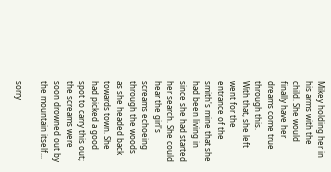Mikey holding her in his arms with the child. She would finally have her dreams come true through this.
With that, she left went for the entrance of the smith's mine that she had been living in since she had started her search. She could hear the girl's screams echoeing through the woods as she headed back towards town. She had picked a good spot to carry this out; the screams were soon drowned out by the mountain itself...

sorry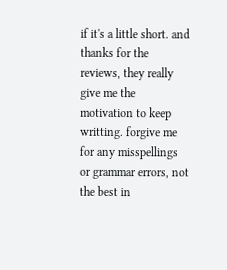if it's a little short. and thanks for the reviews, they really give me the motivation to keep writting. forgive me for any misspellings or grammar errors, not the best in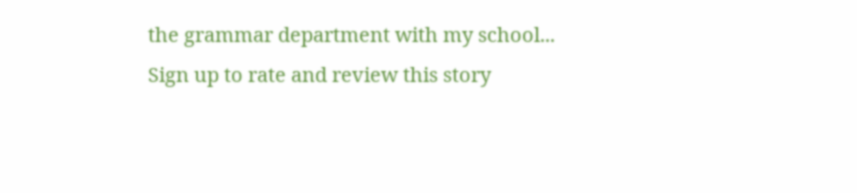the grammar department with my school...
Sign up to rate and review this story